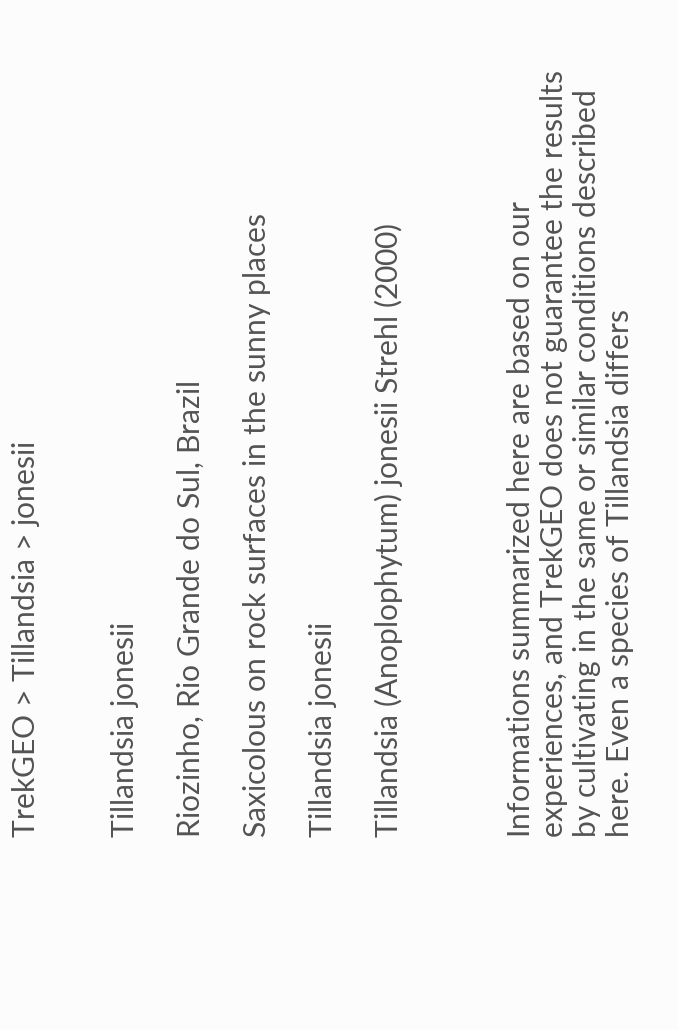TrekGEO > Tillandsia > jonesii


Tillandsia jonesii

Riozinho, Rio Grande do Sul, Brazil

Saxicolous on rock surfaces in the sunny places

Tillandsia jonesii

Tillandsia (Anoplophytum) jonesii Strehl (2000)



Informations summarized here are based on our experiences, and TrekGEO does not guarantee the results by cultivating in the same or similar conditions described here. Even a species of Tillandsia differs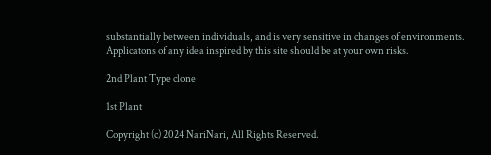substantially between individuals, and is very sensitive in changes of environments. Applicatons of any idea inspired by this site should be at your own risks.

2nd Plant Type clone

1st Plant

Copyright (c) 2024 NariNari, All Rights Reserved.